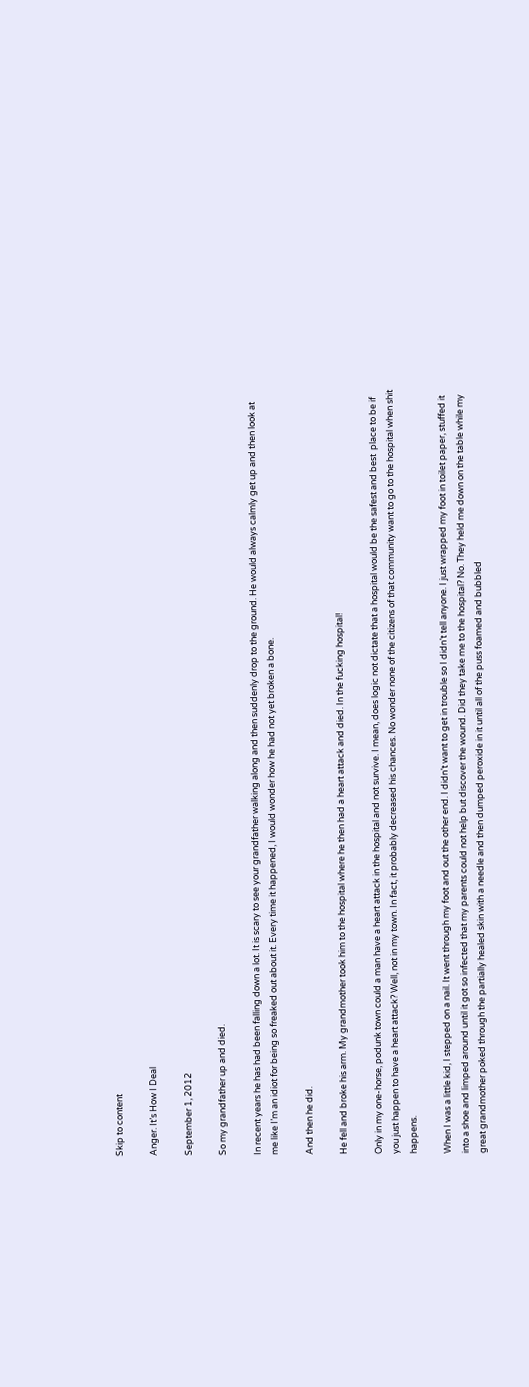Skip to content

Anger. It’s How I Deal

September 1, 2012

So my grandfather up and died.

In recent years he has had been falling down a lot. It is scary to see your grandfather walking along and then suddenly drop to the ground. He would always calmly get up and then look at me like I’m an idiot for being so freaked out about it. Every time it happened, I would wonder how he had not yet broken a bone.

And then he did.

He fell and broke his arm. My grandmother took him to the hospital where he then had a heart attack and died. In the fucking hospital!

Only in my one-horse, podunk town could a man have a heart attack in the hospital and not survive. I mean, does logic not dictate that a hospital would be the safest and best  place to be if you just happen to have a heart attack? Well, not in my town. In fact, it probably decreased his chances. No wonder none of the citizens of that community want to go to the hospital when shit happens.

When I was a little kid, I stepped on a nail. It went through my foot and out the other end. I didn’t want to get in trouble so I didn’t tell anyone. I just wrapped my foot in toilet paper, stuffed it into a shoe and limped around until it got so infected that my parents could not help but discover the wound. Did they take me to the hospital? No. They held me down on the table while my great grandmother poked through the partially healed skin with a needle and then dumped peroxide in it until all of the puss foamed and bubbled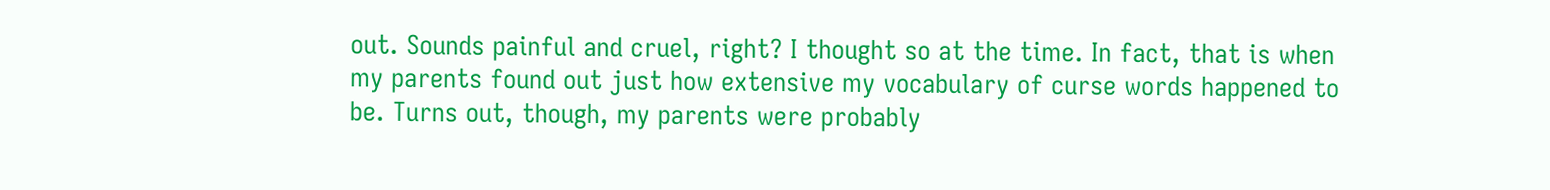out. Sounds painful and cruel, right? I thought so at the time. In fact, that is when my parents found out just how extensive my vocabulary of curse words happened to be. Turns out, though, my parents were probably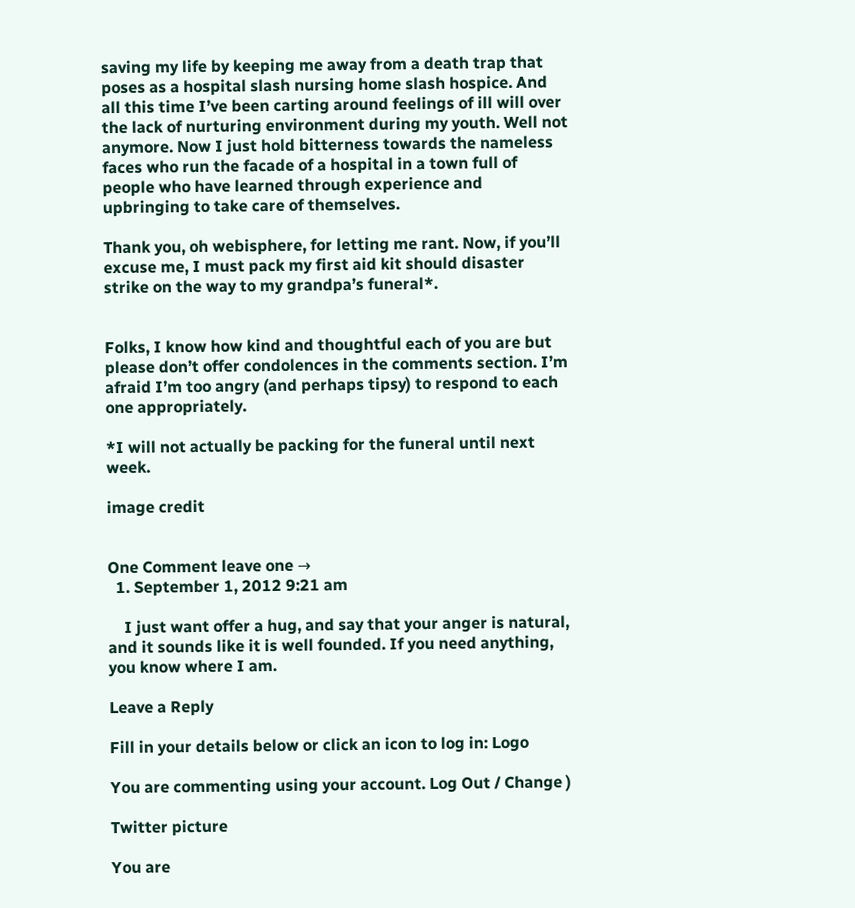saving my life by keeping me away from a death trap that poses as a hospital slash nursing home slash hospice. And all this time I’ve been carting around feelings of ill will over the lack of nurturing environment during my youth. Well not anymore. Now I just hold bitterness towards the nameless faces who run the facade of a hospital in a town full of people who have learned through experience and upbringing to take care of themselves.

Thank you, oh webisphere, for letting me rant. Now, if you’ll excuse me, I must pack my first aid kit should disaster strike on the way to my grandpa’s funeral*.


Folks, I know how kind and thoughtful each of you are but please don’t offer condolences in the comments section. I’m afraid I’m too angry (and perhaps tipsy) to respond to each one appropriately.

*I will not actually be packing for the funeral until next week.

image credit


One Comment leave one →
  1. September 1, 2012 9:21 am

    I just want offer a hug, and say that your anger is natural, and it sounds like it is well founded. If you need anything, you know where I am.

Leave a Reply

Fill in your details below or click an icon to log in: Logo

You are commenting using your account. Log Out / Change )

Twitter picture

You are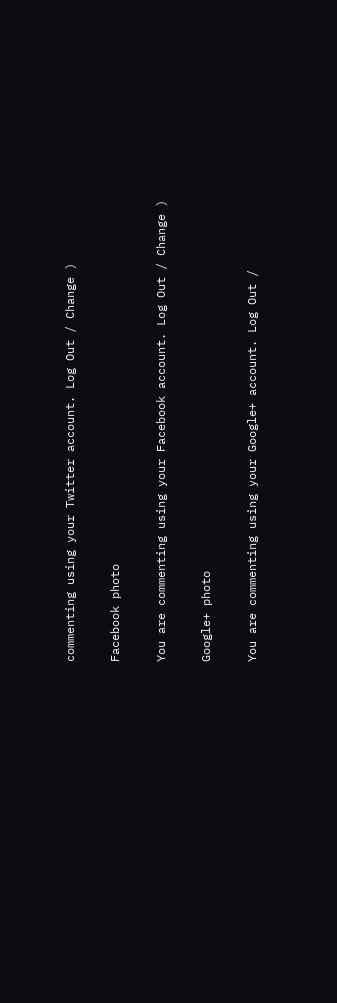commenting using your Twitter account. Log Out / Change )

Facebook photo

You are commenting using your Facebook account. Log Out / Change )

Google+ photo

You are commenting using your Google+ account. Log Out /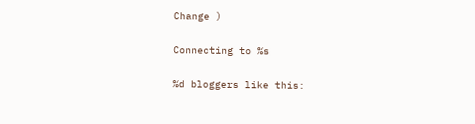Change )

Connecting to %s

%d bloggers like this: